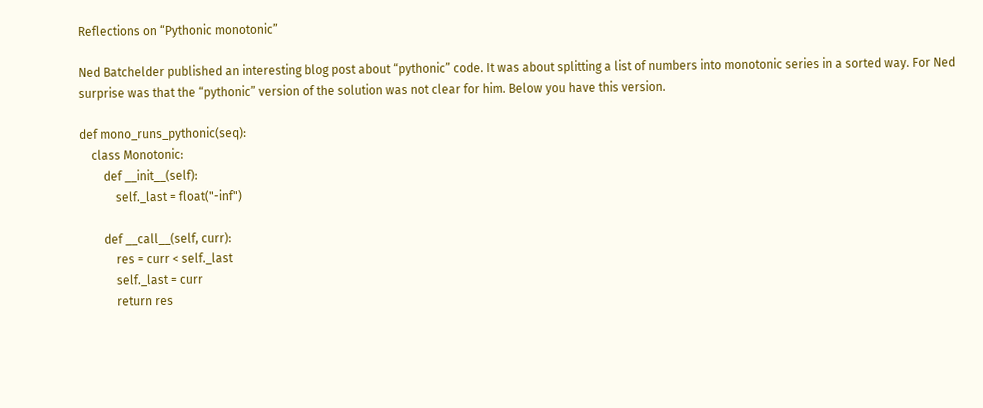Reflections on “Pythonic monotonic”

Ned Batchelder published an interesting blog post about “pythonic” code. It was about splitting a list of numbers into monotonic series in a sorted way. For Ned surprise was that the “pythonic” version of the solution was not clear for him. Below you have this version.

def mono_runs_pythonic(seq):
    class Monotonic:
        def __init__(self):
            self._last = float("-inf")

        def __call__(self, curr):
            res = curr < self._last
            self._last = curr
            return res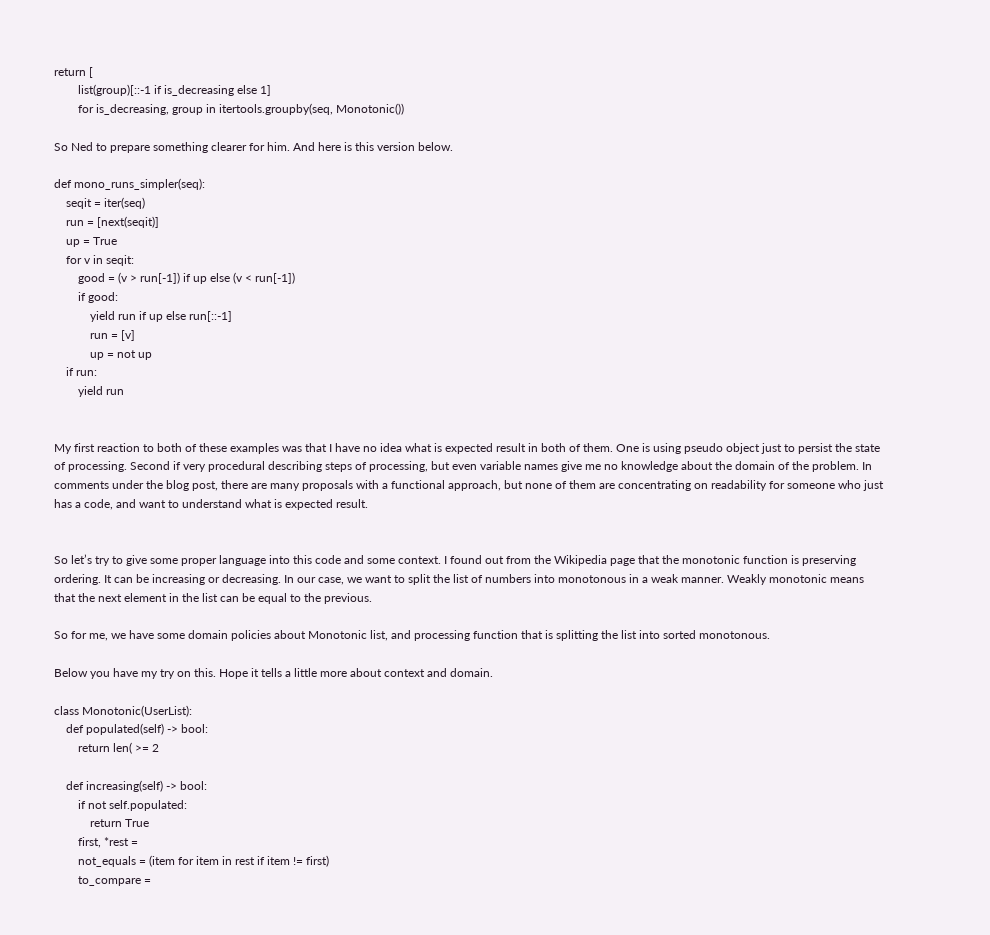return [
        list(group)[::-1 if is_decreasing else 1]
        for is_decreasing, group in itertools.groupby(seq, Monotonic())

So Ned to prepare something clearer for him. And here is this version below.

def mono_runs_simpler(seq):
    seqit = iter(seq)
    run = [next(seqit)]
    up = True
    for v in seqit:
        good = (v > run[-1]) if up else (v < run[-1])
        if good:
            yield run if up else run[::-1]
            run = [v]
            up = not up
    if run:
        yield run


My first reaction to both of these examples was that I have no idea what is expected result in both of them. One is using pseudo object just to persist the state of processing. Second if very procedural describing steps of processing, but even variable names give me no knowledge about the domain of the problem. In comments under the blog post, there are many proposals with a functional approach, but none of them are concentrating on readability for someone who just has a code, and want to understand what is expected result.


So let’s try to give some proper language into this code and some context. I found out from the Wikipedia page that the monotonic function is preserving ordering. It can be increasing or decreasing. In our case, we want to split the list of numbers into monotonous in a weak manner. Weakly monotonic means that the next element in the list can be equal to the previous.

So for me, we have some domain policies about Monotonic list, and processing function that is splitting the list into sorted monotonous.

Below you have my try on this. Hope it tells a little more about context and domain.

class Monotonic(UserList):
    def populated(self) -> bool:
        return len( >= 2

    def increasing(self) -> bool:
        if not self.populated:
            return True
        first, *rest =
        not_equals = (item for item in rest if item != first)
        to_compare =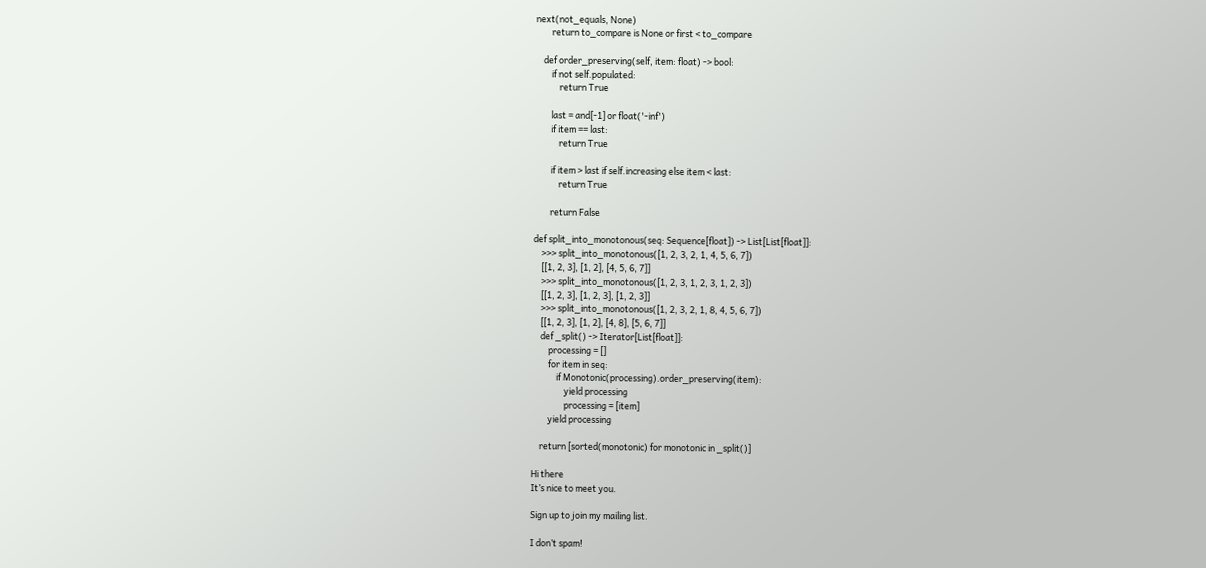next(not_equals, None)
        return to_compare is None or first < to_compare

    def order_preserving(self, item: float) -> bool:
        if not self.populated:
            return True

        last = and[-1] or float('-inf')
        if item == last:
            return True

        if item > last if self.increasing else item < last:
            return True

        return False

def split_into_monotonous(seq: Sequence[float]) -> List[List[float]]:
    >>> split_into_monotonous([1, 2, 3, 2, 1, 4, 5, 6, 7])
    [[1, 2, 3], [1, 2], [4, 5, 6, 7]]
    >>> split_into_monotonous([1, 2, 3, 1, 2, 3, 1, 2, 3])
    [[1, 2, 3], [1, 2, 3], [1, 2, 3]]
    >>> split_into_monotonous([1, 2, 3, 2, 1, 8, 4, 5, 6, 7])
    [[1, 2, 3], [1, 2], [4, 8], [5, 6, 7]]
    def _split() -> Iterator[List[float]]:
        processing = []
        for item in seq:
            if Monotonic(processing).order_preserving(item):
                yield processing
                processing = [item]
        yield processing

    return [sorted(monotonic) for monotonic in _split()]

Hi there
It’s nice to meet you.

Sign up to join my mailing list.

I don’t spam!